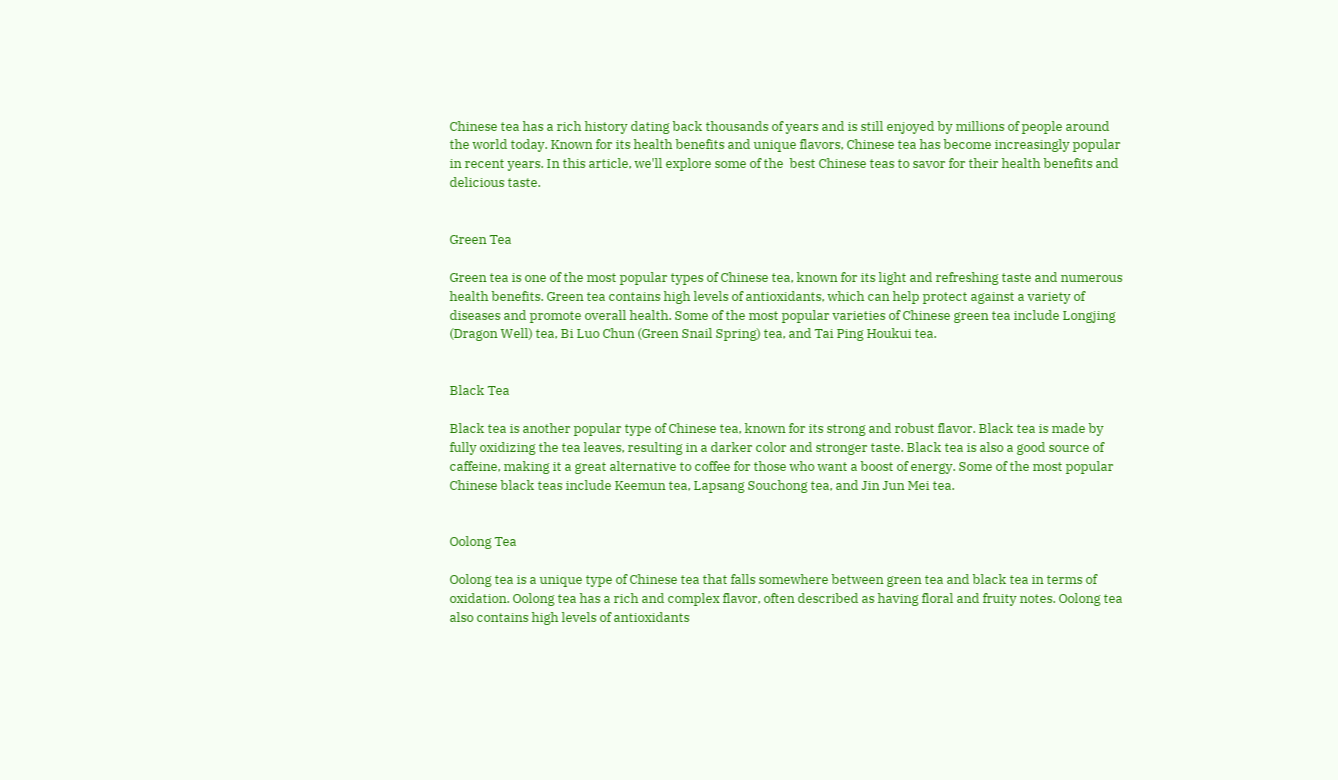Chinese tea has a rich history dating back thousands of years and is still enjoyed by millions of people around the world today. Known for its health benefits and unique flavors, Chinese tea has become increasingly popular in recent years. In this article, we'll explore some of the  best Chinese teas to savor for their health benefits and delicious taste.


Green Tea

Green tea is one of the most popular types of Chinese tea, known for its light and refreshing taste and numerous health benefits. Green tea contains high levels of antioxidants, which can help protect against a variety of diseases and promote overall health. Some of the most popular varieties of Chinese green tea include Longjing (Dragon Well) tea, Bi Luo Chun (Green Snail Spring) tea, and Tai Ping Houkui tea.


Black Tea

Black tea is another popular type of Chinese tea, known for its strong and robust flavor. Black tea is made by fully oxidizing the tea leaves, resulting in a darker color and stronger taste. Black tea is also a good source of caffeine, making it a great alternative to coffee for those who want a boost of energy. Some of the most popular Chinese black teas include Keemun tea, Lapsang Souchong tea, and Jin Jun Mei tea.


Oolong Tea

Oolong tea is a unique type of Chinese tea that falls somewhere between green tea and black tea in terms of oxidation. Oolong tea has a rich and complex flavor, often described as having floral and fruity notes. Oolong tea also contains high levels of antioxidants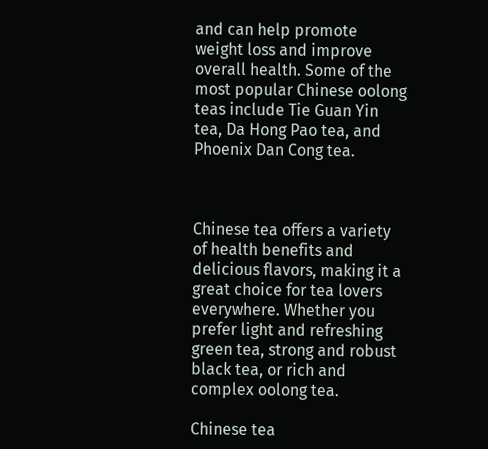and can help promote weight loss and improve overall health. Some of the most popular Chinese oolong teas include Tie Guan Yin tea, Da Hong Pao tea, and Phoenix Dan Cong tea.



Chinese tea offers a variety of health benefits and delicious flavors, making it a great choice for tea lovers everywhere. Whether you prefer light and refreshing green tea, strong and robust black tea, or rich and complex oolong tea.

Chinese tea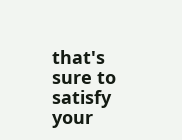that's sure to satisfy your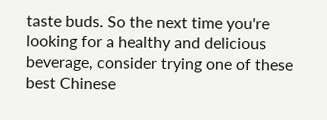taste buds. So the next time you're looking for a healthy and delicious beverage, consider trying one of these  best Chinese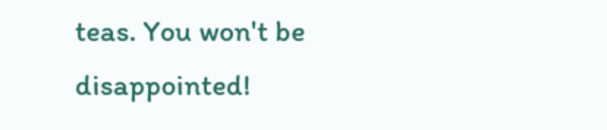teas. You won't be disappointed!